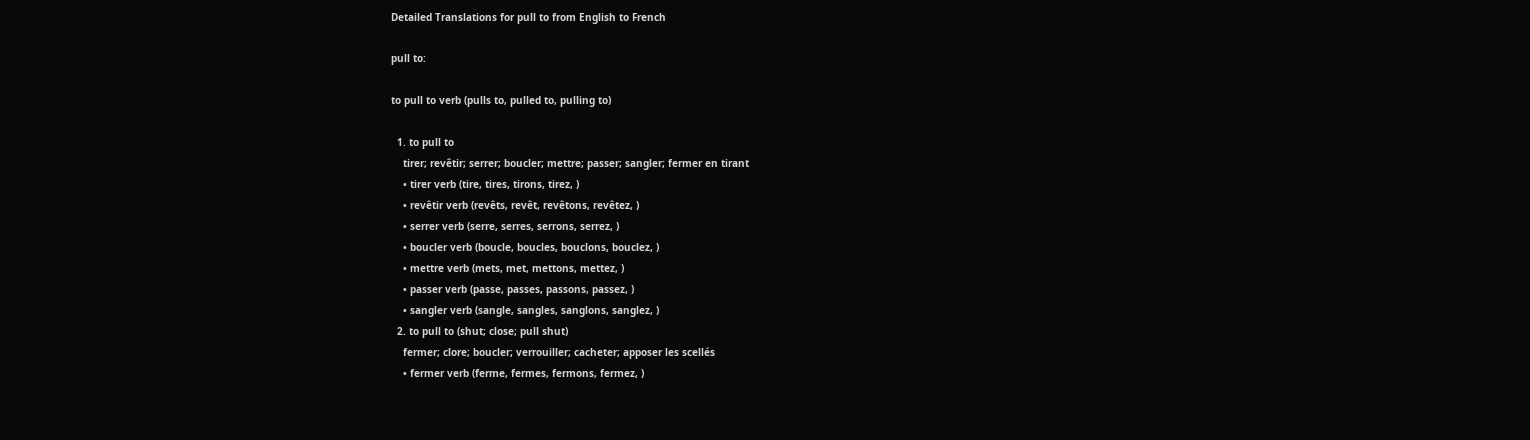Detailed Translations for pull to from English to French

pull to:

to pull to verb (pulls to, pulled to, pulling to)

  1. to pull to
    tirer; revêtir; serrer; boucler; mettre; passer; sangler; fermer en tirant
    • tirer verb (tire, tires, tirons, tirez, )
    • revêtir verb (revêts, revêt, revêtons, revêtez, )
    • serrer verb (serre, serres, serrons, serrez, )
    • boucler verb (boucle, boucles, bouclons, bouclez, )
    • mettre verb (mets, met, mettons, mettez, )
    • passer verb (passe, passes, passons, passez, )
    • sangler verb (sangle, sangles, sanglons, sanglez, )
  2. to pull to (shut; close; pull shut)
    fermer; clore; boucler; verrouiller; cacheter; apposer les scellés
    • fermer verb (ferme, fermes, fermons, fermez, )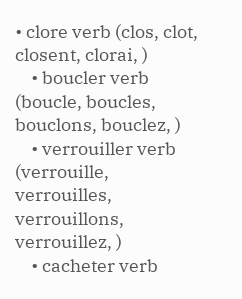• clore verb (clos, clot, closent, clorai, )
    • boucler verb (boucle, boucles, bouclons, bouclez, )
    • verrouiller verb (verrouille, verrouilles, verrouillons, verrouillez, )
    • cacheter verb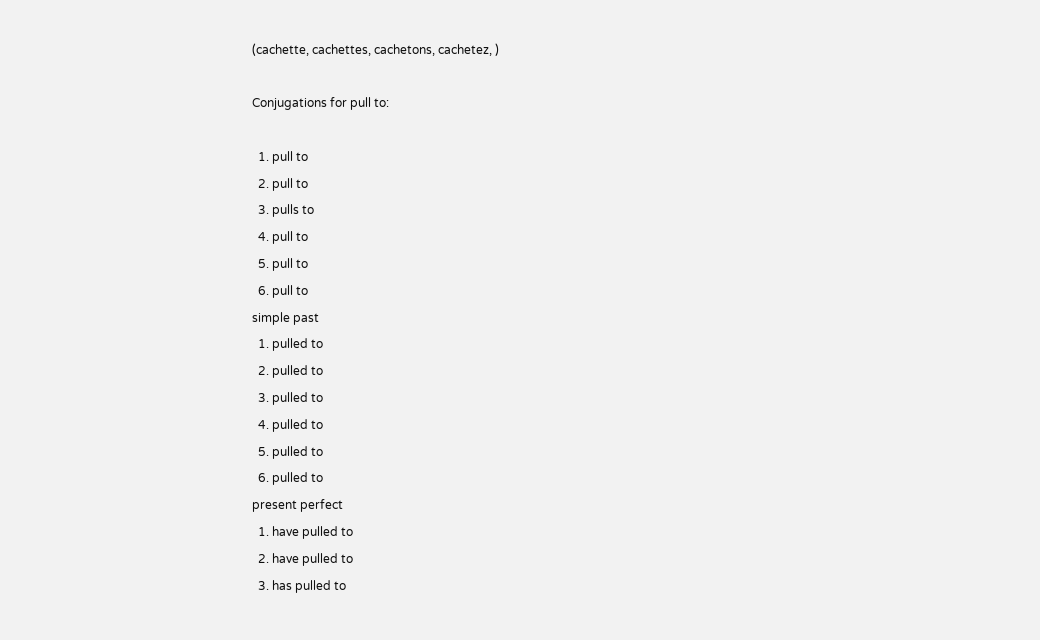(cachette, cachettes, cachetons, cachetez, )

Conjugations for pull to:

  1. pull to
  2. pull to
  3. pulls to
  4. pull to
  5. pull to
  6. pull to
simple past
  1. pulled to
  2. pulled to
  3. pulled to
  4. pulled to
  5. pulled to
  6. pulled to
present perfect
  1. have pulled to
  2. have pulled to
  3. has pulled to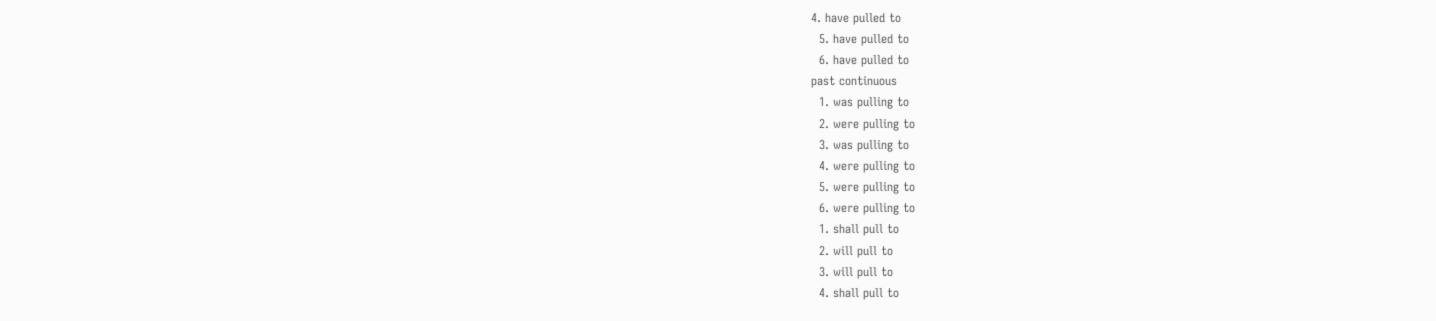4. have pulled to
  5. have pulled to
  6. have pulled to
past continuous
  1. was pulling to
  2. were pulling to
  3. was pulling to
  4. were pulling to
  5. were pulling to
  6. were pulling to
  1. shall pull to
  2. will pull to
  3. will pull to
  4. shall pull to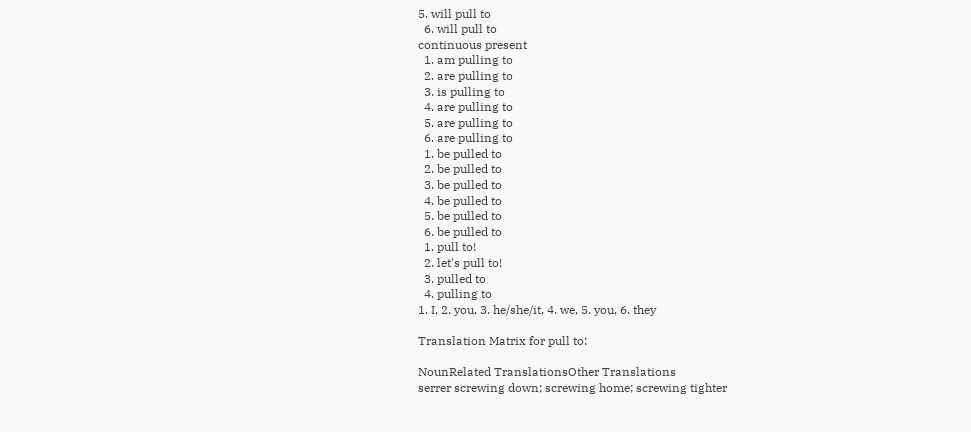5. will pull to
  6. will pull to
continuous present
  1. am pulling to
  2. are pulling to
  3. is pulling to
  4. are pulling to
  5. are pulling to
  6. are pulling to
  1. be pulled to
  2. be pulled to
  3. be pulled to
  4. be pulled to
  5. be pulled to
  6. be pulled to
  1. pull to!
  2. let's pull to!
  3. pulled to
  4. pulling to
1. I, 2. you, 3. he/she/it, 4. we, 5. you, 6. they

Translation Matrix for pull to:

NounRelated TranslationsOther Translations
serrer screwing down; screwing home; screwing tighter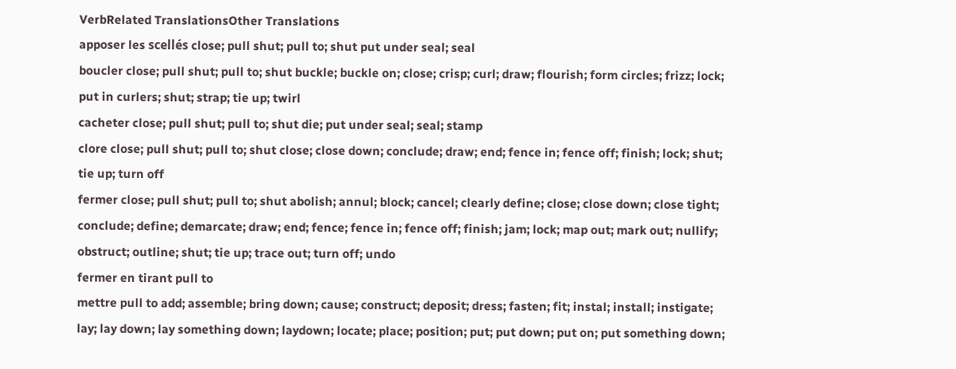VerbRelated TranslationsOther Translations
apposer les scellés close; pull shut; pull to; shut put under seal; seal
boucler close; pull shut; pull to; shut buckle; buckle on; close; crisp; curl; draw; flourish; form circles; frizz; lock; put in curlers; shut; strap; tie up; twirl
cacheter close; pull shut; pull to; shut die; put under seal; seal; stamp
clore close; pull shut; pull to; shut close; close down; conclude; draw; end; fence in; fence off; finish; lock; shut; tie up; turn off
fermer close; pull shut; pull to; shut abolish; annul; block; cancel; clearly define; close; close down; close tight; conclude; define; demarcate; draw; end; fence; fence in; fence off; finish; jam; lock; map out; mark out; nullify; obstruct; outline; shut; tie up; trace out; turn off; undo
fermer en tirant pull to
mettre pull to add; assemble; bring down; cause; construct; deposit; dress; fasten; fit; instal; install; instigate; lay; lay down; lay something down; laydown; locate; place; position; put; put down; put on; put something down;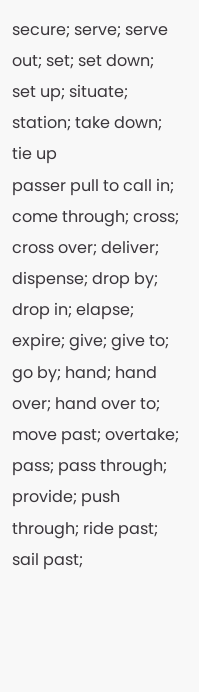secure; serve; serve out; set; set down; set up; situate; station; take down; tie up
passer pull to call in; come through; cross; cross over; deliver; dispense; drop by; drop in; elapse; expire; give; give to; go by; hand; hand over; hand over to; move past; overtake; pass; pass through; provide; push through; ride past; sail past;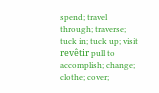spend; travel through; traverse; tuck in; tuck up; visit
revêtir pull to accomplish; change; clothe; cover;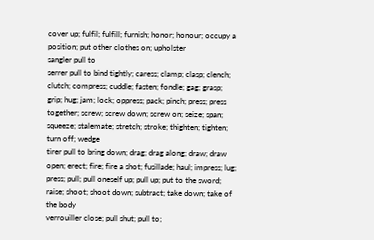cover up; fulfil; fulfill; furnish; honor; honour; occupy a position; put other clothes on; upholster
sangler pull to
serrer pull to bind tightly; caress; clamp; clasp; clench; clutch; compress; cuddle; fasten; fondle; gag; grasp; grip; hug; jam; lock; oppress; pack; pinch; press; press together; screw; screw down; screw on; seize; span; squeeze; stalemate; stretch; stroke; thighten; tighten; turn off; wedge
tirer pull to bring down; drag; drag along; draw; draw open; erect; fire; fire a shot; fusillade; haul; impress; lug; press; pull; pull oneself up; pull up; put to the sword; raise; shoot; shoot down; subtract; take down; take of the body
verrouiller close; pull shut; pull to;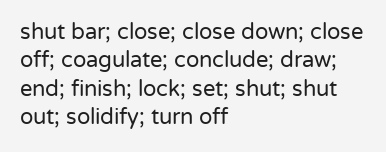shut bar; close; close down; close off; coagulate; conclude; draw; end; finish; lock; set; shut; shut out; solidify; turn off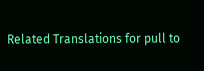Related Translations for pull to